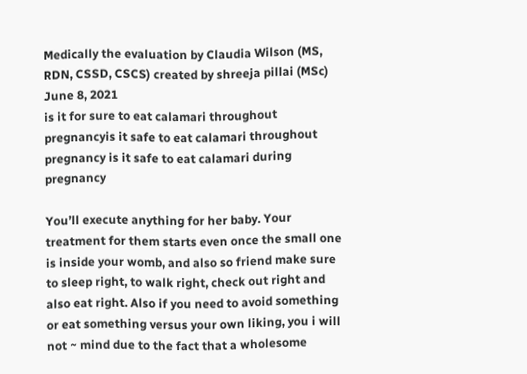Medically the evaluation by Claudia Wilson (MS, RDN, CSSD, CSCS) created by shreeja pillai (MSc) June 8, 2021
is it for sure to eat calamari throughout pregnancyis it safe to eat calamari throughout pregnancy is it safe to eat calamari during pregnancy

You’ll execute anything for her baby. Your treatment for them starts even once the small one is inside your womb, and also so friend make sure to sleep right, to walk right, check out right and also eat right. Also if you need to avoid something or eat something versus your own liking, you i will not ~ mind due to the fact that a wholesome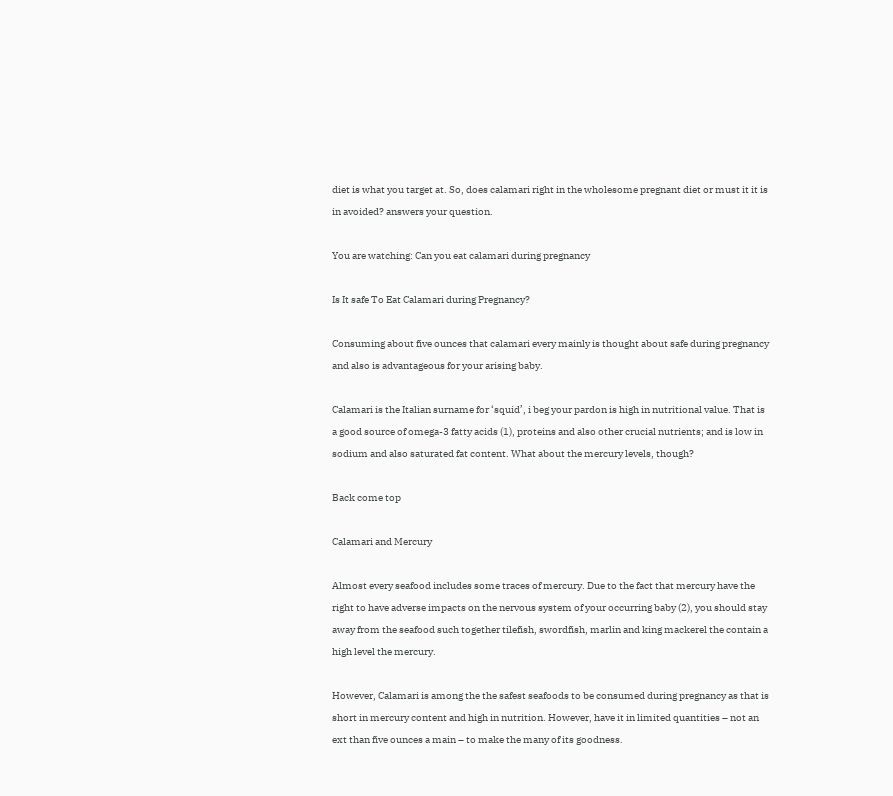diet is what you target at. So, does calamari right in the wholesome pregnant diet or must it it is in avoided? answers your question.

You are watching: Can you eat calamari during pregnancy

Is It safe To Eat Calamari during Pregnancy?

Consuming about five ounces that calamari every mainly is thought about safe during pregnancy and also is advantageous for your arising baby.

Calamari is the Italian surname for ‘squid’, i beg your pardon is high in nutritional value. That is a good source of omega-3 fatty acids (1), proteins and also other crucial nutrients; and is low in sodium and also saturated fat content. What about the mercury levels, though?

Back come top

Calamari and Mercury

Almost every seafood includes some traces of mercury. Due to the fact that mercury have the right to have adverse impacts on the nervous system of your occurring baby (2), you should stay away from the seafood such together tilefish, swordfish, marlin and king mackerel the contain a high level the mercury.

However, Calamari is among the the safest seafoods to be consumed during pregnancy as that is short in mercury content and high in nutrition. However, have it in limited quantities – not an ext than five ounces a main – to make the many of its goodness.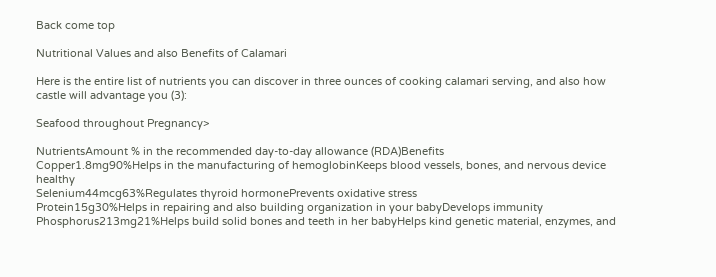Back come top

Nutritional Values and also Benefits of Calamari

Here is the entire list of nutrients you can discover in three ounces of cooking calamari serving, and also how castle will advantage you (3):

Seafood throughout Pregnancy>

NutrientsAmount % in the recommended day-to-day allowance (RDA)Benefits
Copper1.8mg90%Helps in the manufacturing of hemoglobinKeeps blood vessels, bones, and nervous device healthy
Selenium44mcg63%Regulates thyroid hormonePrevents oxidative stress
Protein15g30%Helps in repairing and also building organization in your babyDevelops immunity
Phosphorus213mg21%Helps build solid bones and teeth in her babyHelps kind genetic material, enzymes, and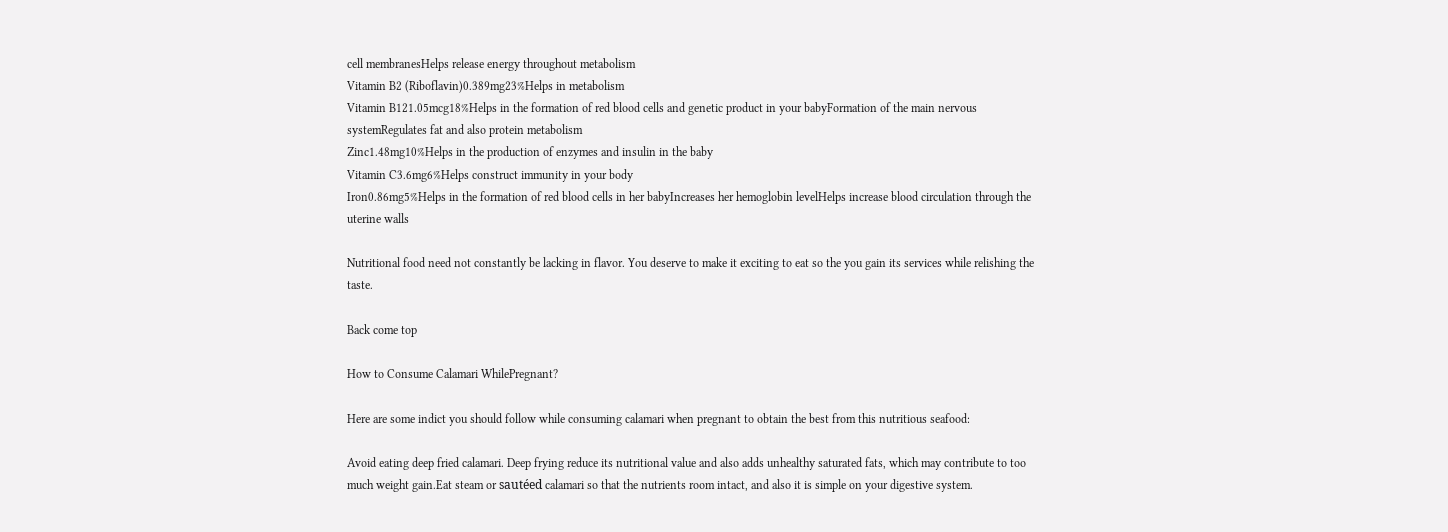cell membranesHelps release energy throughout metabolism
Vitamin B2 (Riboflavin)0.389mg23%Helps in metabolism
Vitamin B121.05mcg18%Helps in the formation of red blood cells and genetic product in your babyFormation of the main nervous systemRegulates fat and also protein metabolism
Zinc1.48mg10%Helps in the production of enzymes and insulin in the baby
Vitamin C3.6mg6%Helps construct immunity in your body
Iron0.86mg5%Helps in the formation of red blood cells in her babyIncreases her hemoglobin levelHelps increase blood circulation through the uterine walls

Nutritional food need not constantly be lacking in flavor. You deserve to make it exciting to eat so the you gain its services while relishing the taste.

Back come top

How to Consume Calamari WhilePregnant?

Here are some indict you should follow while consuming calamari when pregnant to obtain the best from this nutritious seafood:

Avoid eating deep fried calamari. Deep frying reduce its nutritional value and also adds unhealthy saturated fats, which may contribute to too much weight gain.Eat steam or sautéed calamari so that the nutrients room intact, and also it is simple on your digestive system.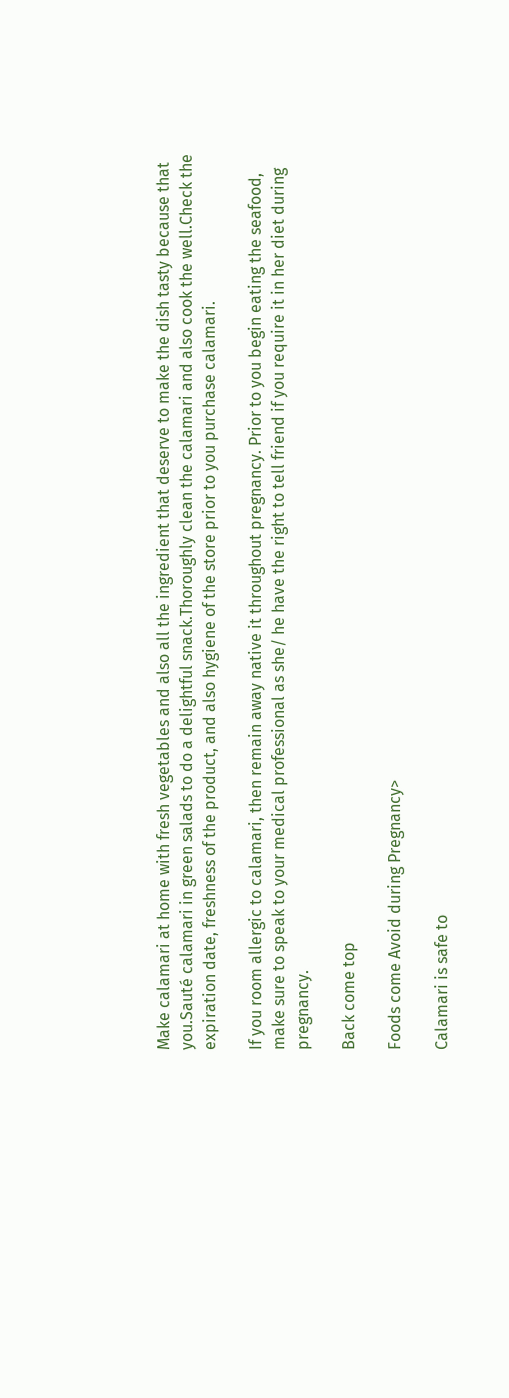Make calamari at home with fresh vegetables and also all the ingredient that deserve to make the dish tasty because that you.Sauté calamari in green salads to do a delightful snack.Thoroughly clean the calamari and also cook the well.Check the expiration date, freshness of the product, and also hygiene of the store prior to you purchase calamari.

If you room allergic to calamari, then remain away native it throughout pregnancy. Prior to you begin eating the seafood, make sure to speak to your medical professional as she/ he have the right to tell friend if you require it in her diet during pregnancy.

Back come top

Foods come Avoid during Pregnancy>

Calamari is safe to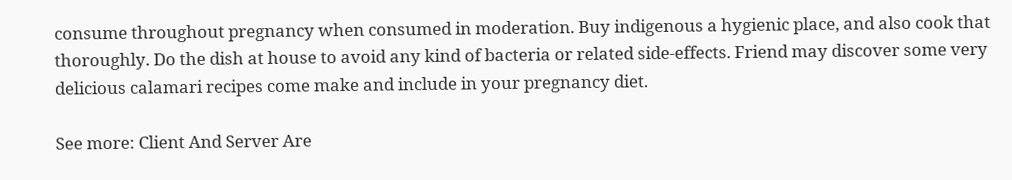consume throughout pregnancy when consumed in moderation. Buy indigenous a hygienic place, and also cook that thoroughly. Do the dish at house to avoid any kind of bacteria or related side-effects. Friend may discover some very delicious calamari recipes come make and include in your pregnancy diet.

See more: Client And Server Are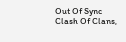Out Of Sync Clash Of Clans,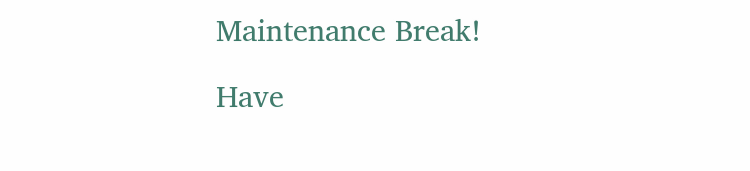Maintenance Break!

Have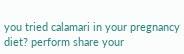you tried calamari in your pregnancy diet? perform share your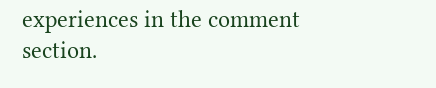experiences in the comment section.